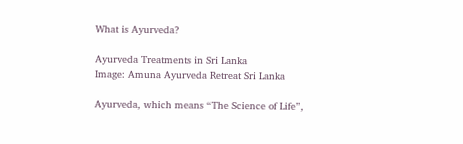What is Ayurveda?

Ayurveda Treatments in Sri Lanka
Image: Amuna Ayurveda Retreat Sri Lanka

Ayurveda, which means “The Science of Life”,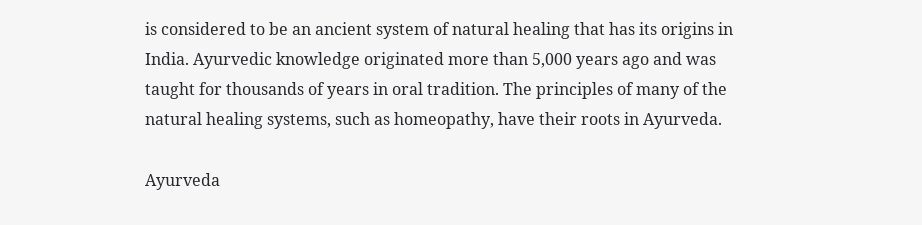is considered to be an ancient system of natural healing that has its origins in India. Ayurvedic knowledge originated more than 5,000 years ago and was taught for thousands of years in oral tradition. The principles of many of the natural healing systems, such as homeopathy, have their roots in Ayurveda.

Ayurveda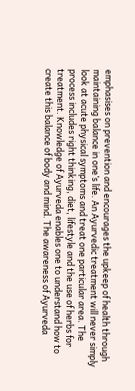emphasises on prevention and encourages the upkeep of health through maintaining balance in one’s life. An Ayurvedic treatment will never simply look at acute physical symptoms and treat one particular area. The process includes right thinking, diet, lifestyle and the use of herbs for treatment. Knowledge of Ayurveda enables one to understand how to create this balance of body and mind. The awareness of Ayurveda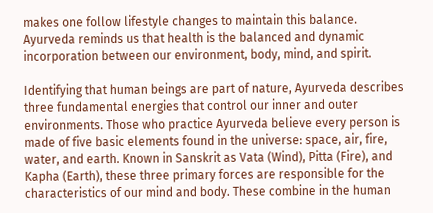makes one follow lifestyle changes to maintain this balance. Ayurveda reminds us that health is the balanced and dynamic incorporation between our environment, body, mind, and spirit.

Identifying that human beings are part of nature, Ayurveda describes three fundamental energies that control our inner and outer environments. Those who practice Ayurveda believe every person is made of five basic elements found in the universe: space, air, fire, water, and earth. Known in Sanskrit as Vata (Wind), Pitta (Fire), and Kapha (Earth), these three primary forces are responsible for the characteristics of our mind and body. These combine in the human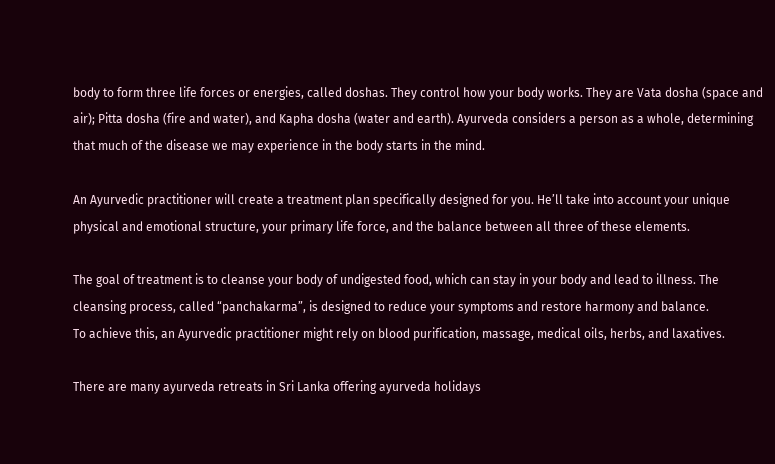body to form three life forces or energies, called doshas. They control how your body works. They are Vata dosha (space and air); Pitta dosha (fire and water), and Kapha dosha (water and earth). Ayurveda considers a person as a whole, determining that much of the disease we may experience in the body starts in the mind.

An Ayurvedic practitioner will create a treatment plan specifically designed for you. He’ll take into account your unique physical and emotional structure, your primary life force, and the balance between all three of these elements.

The goal of treatment is to cleanse your body of undigested food, which can stay in your body and lead to illness. The cleansing process, called “panchakarma”, is designed to reduce your symptoms and restore harmony and balance.
To achieve this, an Ayurvedic practitioner might rely on blood purification, massage, medical oils, herbs, and laxatives.

There are many ayurveda retreats in Sri Lanka offering ayurveda holidays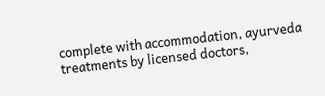complete with accommodation, ayurveda treatments by licensed doctors,